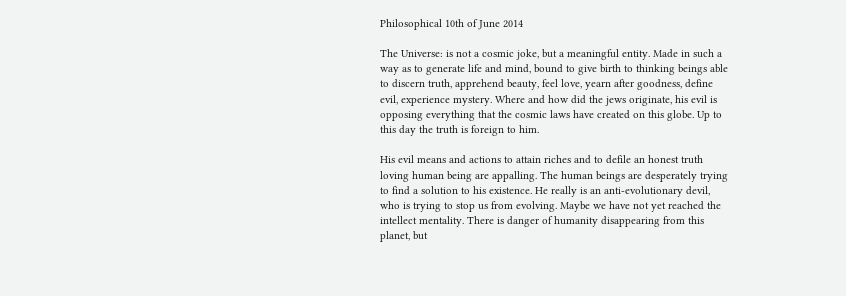Philosophical 10th of June 2014

The Universe: is not a cosmic joke, but a meaningful entity. Made in such a way as to generate life and mind, bound to give birth to thinking beings able to discern truth, apprehend beauty, feel love, yearn after goodness, define evil, experience mystery. Where and how did the jews originate, his evil is opposing everything that the cosmic laws have created on this globe. Up to this day the truth is foreign to him.

His evil means and actions to attain riches and to defile an honest truth loving human being are appalling. The human beings are desperately trying to find a solution to his existence. He really is an anti-evolutionary devil, who is trying to stop us from evolving. Maybe we have not yet reached the intellect mentality. There is danger of humanity disappearing from this planet, but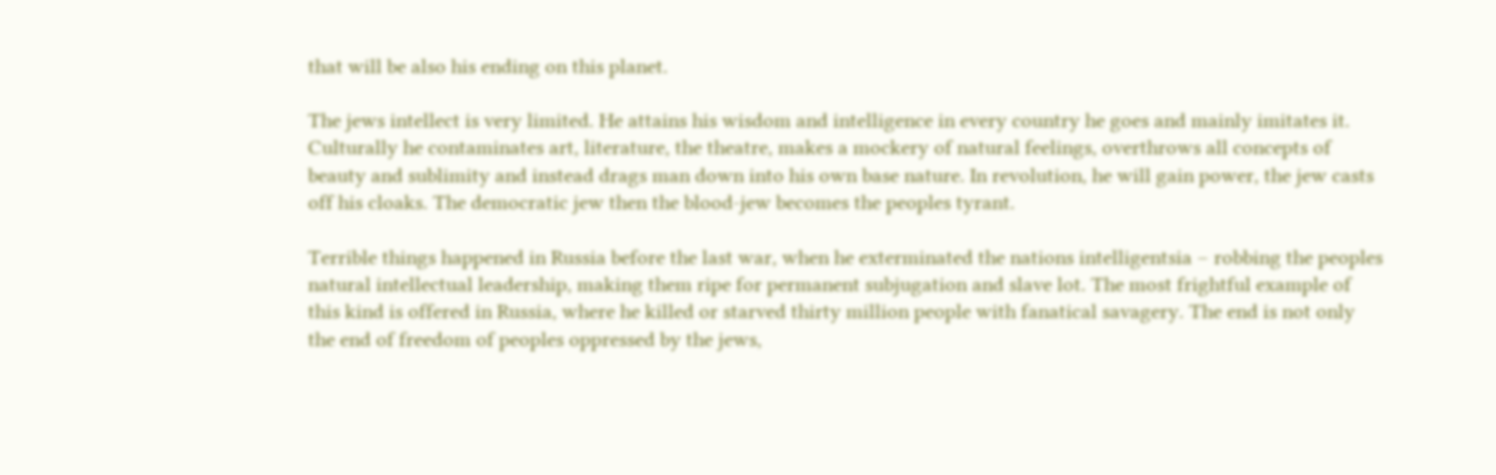that will be also his ending on this planet.

The jews intellect is very limited. He attains his wisdom and intelligence in every country he goes and mainly imitates it. Culturally he contaminates art, literature, the theatre, makes a mockery of natural feelings, overthrows all concepts of beauty and sublimity and instead drags man down into his own base nature. In revolution, he will gain power, the jew casts off his cloaks. The democratic jew then the blood-jew becomes the peoples tyrant.

Terrible things happened in Russia before the last war, when he exterminated the nations intelligentsia – robbing the peoples natural intellectual leadership, making them ripe for permanent subjugation and slave lot. The most frightful example of this kind is offered in Russia, where he killed or starved thirty million people with fanatical savagery. The end is not only the end of freedom of peoples oppressed by the jews,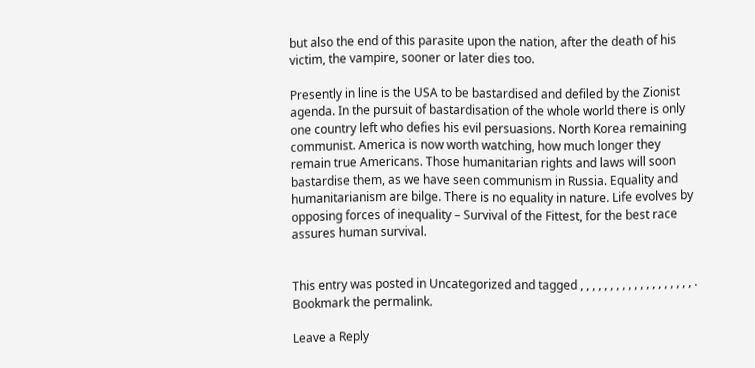but also the end of this parasite upon the nation, after the death of his victim, the vampire, sooner or later dies too.

Presently in line is the USA to be bastardised and defiled by the Zionist agenda. In the pursuit of bastardisation of the whole world there is only one country left who defies his evil persuasions. North Korea remaining communist. America is now worth watching, how much longer they remain true Americans. Those humanitarian rights and laws will soon bastardise them, as we have seen communism in Russia. Equality and humanitarianism are bilge. There is no equality in nature. Life evolves by opposing forces of inequality – Survival of the Fittest, for the best race assures human survival.


This entry was posted in Uncategorized and tagged , , , , , , , , , , , , , , , , , , , . Bookmark the permalink.

Leave a Reply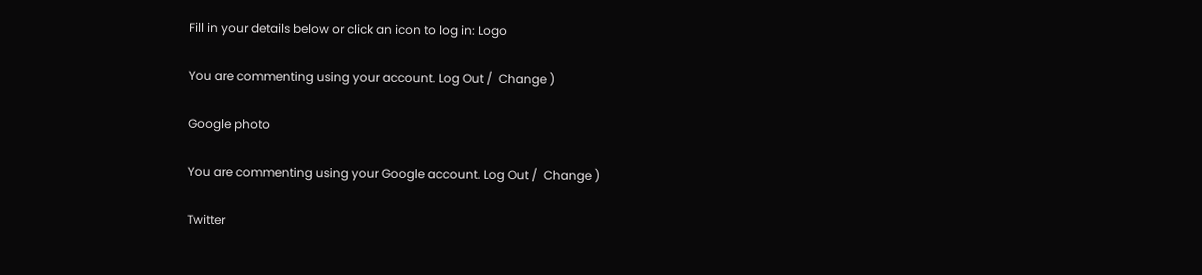Fill in your details below or click an icon to log in: Logo

You are commenting using your account. Log Out /  Change )

Google photo

You are commenting using your Google account. Log Out /  Change )

Twitter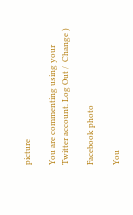picture

You are commenting using your Twitter account. Log Out /  Change )

Facebook photo

You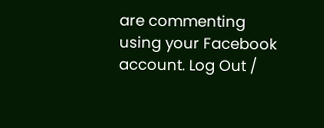are commenting using your Facebook account. Log Out /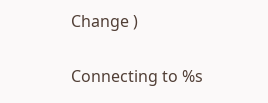Change )

Connecting to %s